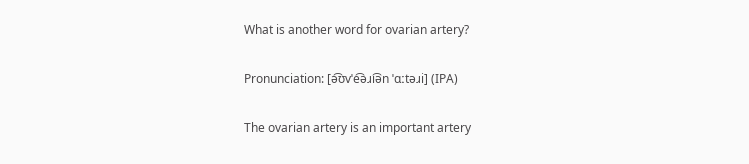What is another word for ovarian artery?

Pronunciation: [ə͡ʊvˈe͡əɹi͡ən ˈɑːtəɹi] (IPA)

The ovarian artery is an important artery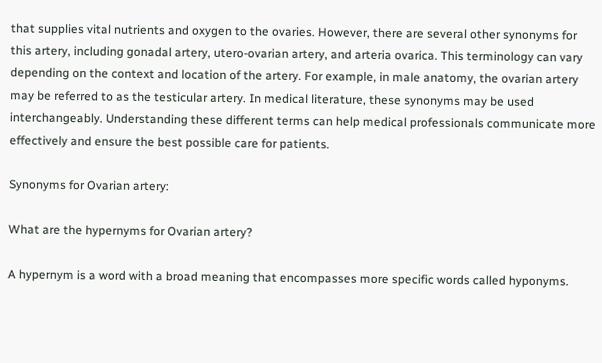that supplies vital nutrients and oxygen to the ovaries. However, there are several other synonyms for this artery, including gonadal artery, utero-ovarian artery, and arteria ovarica. This terminology can vary depending on the context and location of the artery. For example, in male anatomy, the ovarian artery may be referred to as the testicular artery. In medical literature, these synonyms may be used interchangeably. Understanding these different terms can help medical professionals communicate more effectively and ensure the best possible care for patients.

Synonyms for Ovarian artery:

What are the hypernyms for Ovarian artery?

A hypernym is a word with a broad meaning that encompasses more specific words called hyponyms.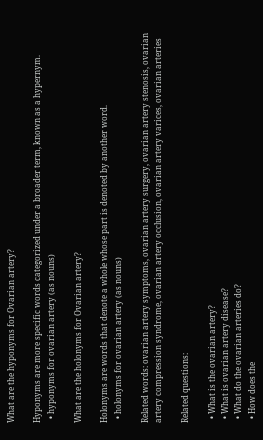What are the hyponyms for Ovarian artery?

Hyponyms are more specific words categorized under a broader term, known as a hypernym.
  • hyponyms for ovarian artery (as nouns)

What are the holonyms for Ovarian artery?

Holonyms are words that denote a whole whose part is denoted by another word.
  • holonyms for ovarian artery (as nouns)

Related words: ovarian artery symptoms, ovarian artery surgery, ovarian artery stenosis, ovarian artery compression syndrome, ovarian artery occlusion, ovarian artery varices, ovarian arteries

Related questions:

  • What is the ovarian artery?
  • What is ovarian artery disease?
  • What do the ovarian arteries do?
  • How does the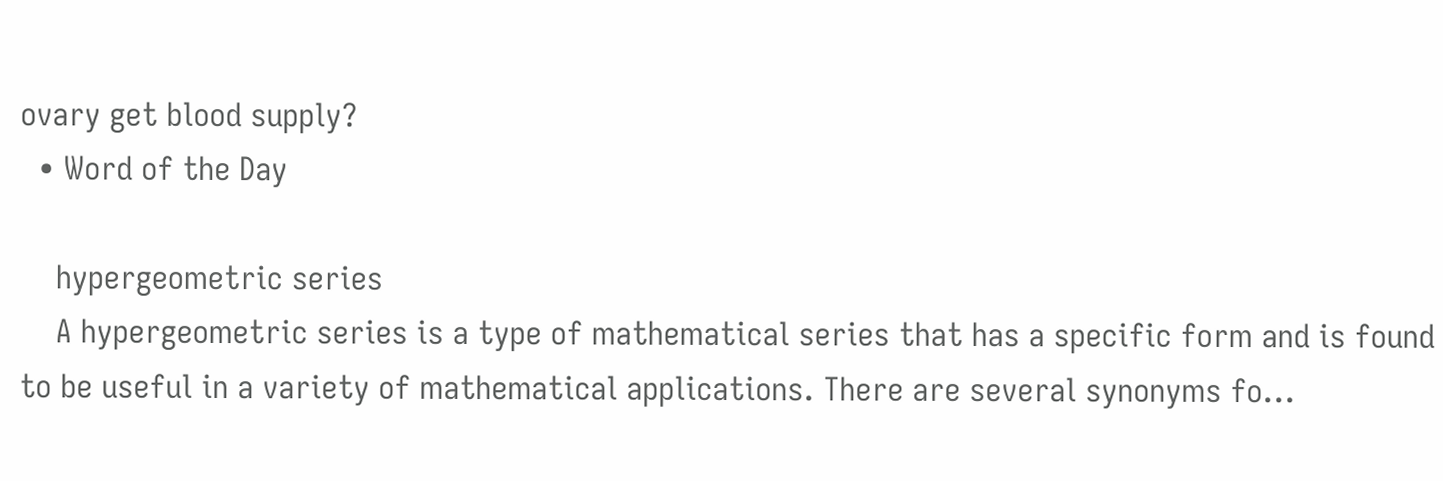ovary get blood supply?
  • Word of the Day

    hypergeometric series
    A hypergeometric series is a type of mathematical series that has a specific form and is found to be useful in a variety of mathematical applications. There are several synonyms fo...